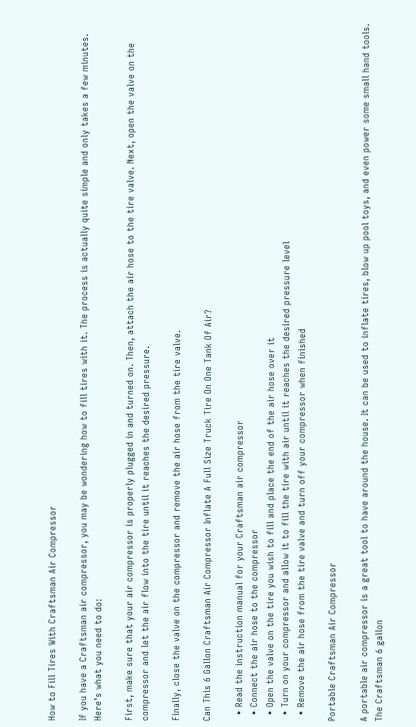How to Fill Tires With Craftsman Air Compressor

If you have a Craftsman air compressor, you may be wondering how to fill tires with it. The process is actually quite simple and only takes a few minutes. Here’s what you need to do:

First, make sure that your air compressor is properly plugged in and turned on. Then, attach the air hose to the tire valve. Next, open the valve on the compressor and let the air flow into the tire until it reaches the desired pressure.

Finally, close the valve on the compressor and remove the air hose from the tire valve.

Can This 6 Gallon Craftsman Air Compressor Inflate A Full Size Truck Tire On One Tank Of Air?

  • Read the instruction manual for your Craftsman air compressor
  • Connect the air hose to the compressor
  • Open the valve on the tire you wish to fill and place the end of the air hose over it
  • Turn on your compressor and allow it to fill the tire with air until it reaches the desired pressure level
  • Remove the air hose from the tire valve and turn off your compressor when finished

Portable Craftsman Air Compressor

A portable air compressor is a great tool to have around the house. It can be used to inflate tires, blow up pool toys, and even power some small hand tools. The Craftsman 6 gallon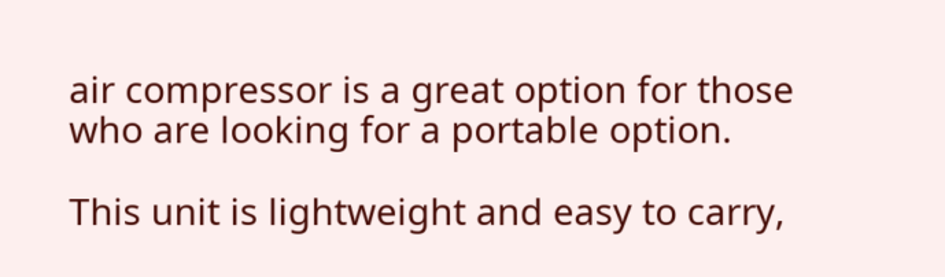air compressor is a great option for those who are looking for a portable option.

This unit is lightweight and easy to carry,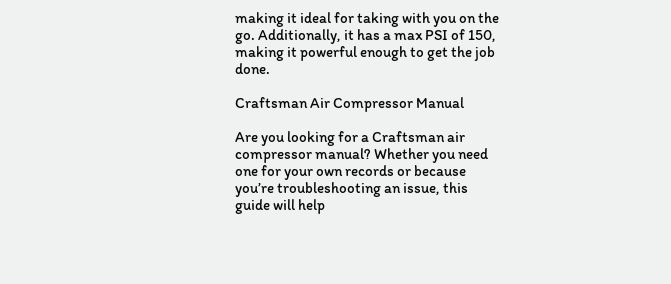making it ideal for taking with you on the go. Additionally, it has a max PSI of 150, making it powerful enough to get the job done.

Craftsman Air Compressor Manual

Are you looking for a Craftsman air compressor manual? Whether you need one for your own records or because you’re troubleshooting an issue, this guide will help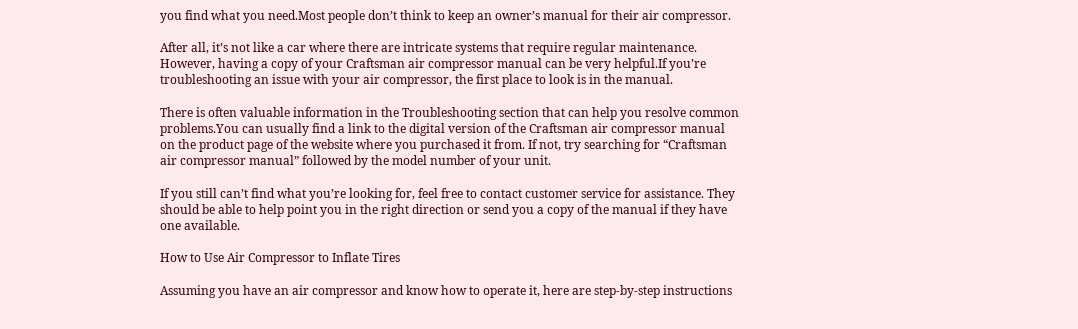you find what you need.Most people don’t think to keep an owner’s manual for their air compressor.

After all, it’s not like a car where there are intricate systems that require regular maintenance. However, having a copy of your Craftsman air compressor manual can be very helpful.If you’re troubleshooting an issue with your air compressor, the first place to look is in the manual.

There is often valuable information in the Troubleshooting section that can help you resolve common problems.You can usually find a link to the digital version of the Craftsman air compressor manual on the product page of the website where you purchased it from. If not, try searching for “Craftsman air compressor manual” followed by the model number of your unit.

If you still can’t find what you’re looking for, feel free to contact customer service for assistance. They should be able to help point you in the right direction or send you a copy of the manual if they have one available.

How to Use Air Compressor to Inflate Tires

Assuming you have an air compressor and know how to operate it, here are step-by-step instructions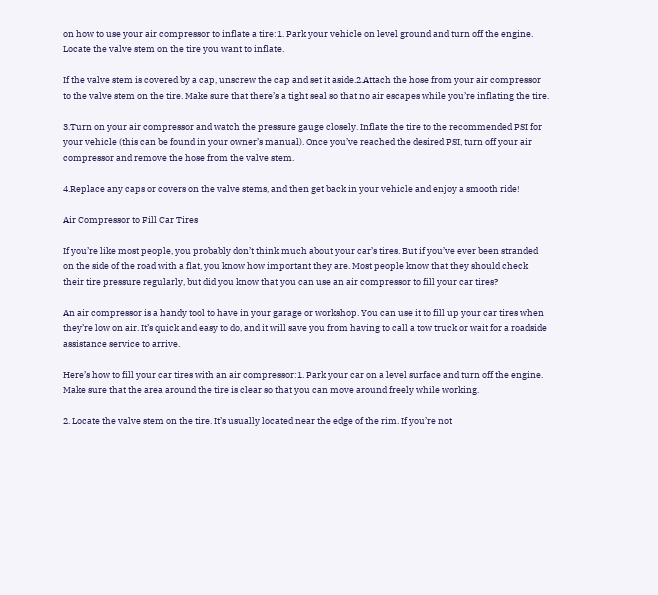on how to use your air compressor to inflate a tire:1. Park your vehicle on level ground and turn off the engine. Locate the valve stem on the tire you want to inflate.

If the valve stem is covered by a cap, unscrew the cap and set it aside.2.Attach the hose from your air compressor to the valve stem on the tire. Make sure that there’s a tight seal so that no air escapes while you’re inflating the tire.

3.Turn on your air compressor and watch the pressure gauge closely. Inflate the tire to the recommended PSI for your vehicle (this can be found in your owner’s manual). Once you’ve reached the desired PSI, turn off your air compressor and remove the hose from the valve stem.

4.Replace any caps or covers on the valve stems, and then get back in your vehicle and enjoy a smooth ride!

Air Compressor to Fill Car Tires

If you’re like most people, you probably don’t think much about your car’s tires. But if you’ve ever been stranded on the side of the road with a flat, you know how important they are. Most people know that they should check their tire pressure regularly, but did you know that you can use an air compressor to fill your car tires?

An air compressor is a handy tool to have in your garage or workshop. You can use it to fill up your car tires when they’re low on air. It’s quick and easy to do, and it will save you from having to call a tow truck or wait for a roadside assistance service to arrive.

Here’s how to fill your car tires with an air compressor:1. Park your car on a level surface and turn off the engine. Make sure that the area around the tire is clear so that you can move around freely while working.

2. Locate the valve stem on the tire. It’s usually located near the edge of the rim. If you’re not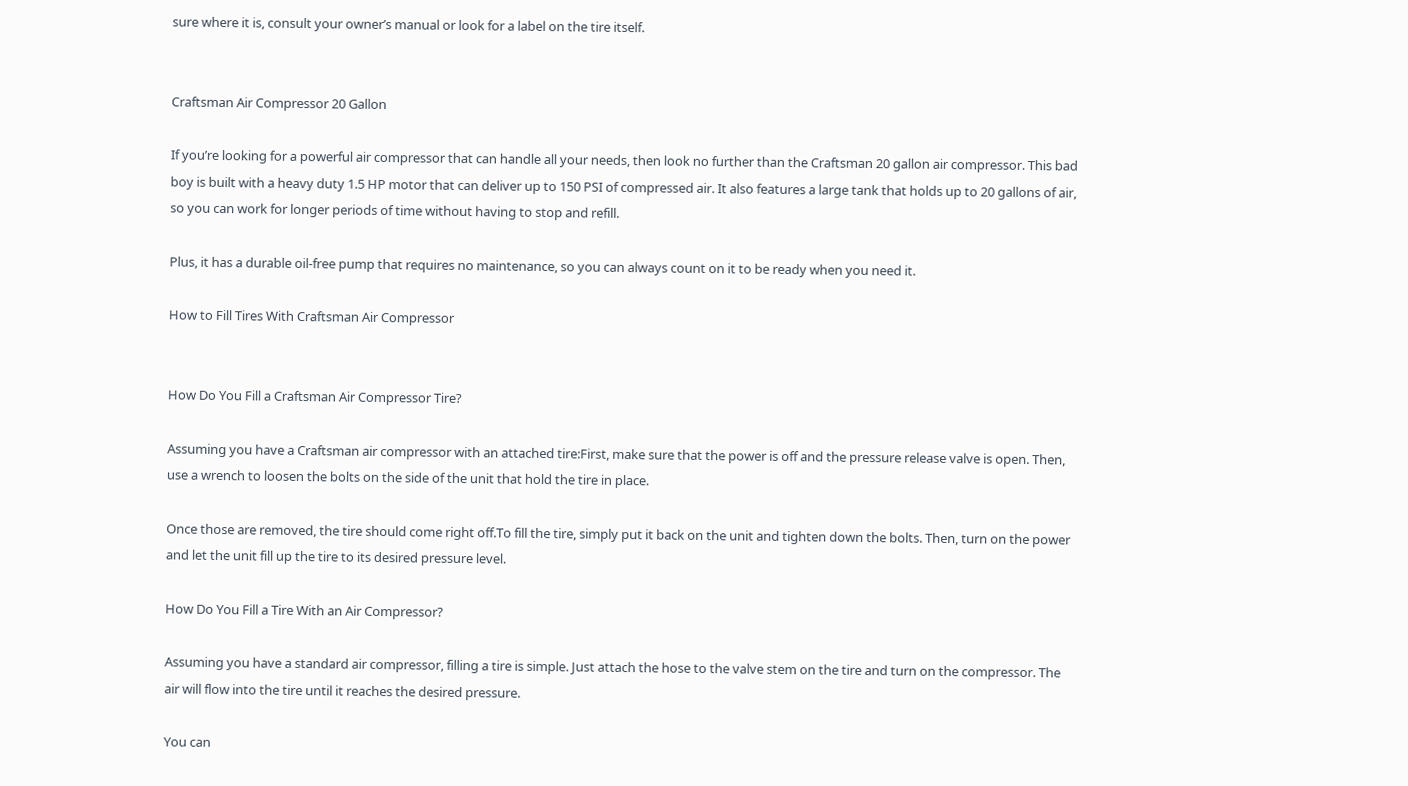sure where it is, consult your owner’s manual or look for a label on the tire itself.


Craftsman Air Compressor 20 Gallon

If you’re looking for a powerful air compressor that can handle all your needs, then look no further than the Craftsman 20 gallon air compressor. This bad boy is built with a heavy duty 1.5 HP motor that can deliver up to 150 PSI of compressed air. It also features a large tank that holds up to 20 gallons of air, so you can work for longer periods of time without having to stop and refill.

Plus, it has a durable oil-free pump that requires no maintenance, so you can always count on it to be ready when you need it.

How to Fill Tires With Craftsman Air Compressor


How Do You Fill a Craftsman Air Compressor Tire?

Assuming you have a Craftsman air compressor with an attached tire:First, make sure that the power is off and the pressure release valve is open. Then, use a wrench to loosen the bolts on the side of the unit that hold the tire in place.

Once those are removed, the tire should come right off.To fill the tire, simply put it back on the unit and tighten down the bolts. Then, turn on the power and let the unit fill up the tire to its desired pressure level.

How Do You Fill a Tire With an Air Compressor?

Assuming you have a standard air compressor, filling a tire is simple. Just attach the hose to the valve stem on the tire and turn on the compressor. The air will flow into the tire until it reaches the desired pressure.

You can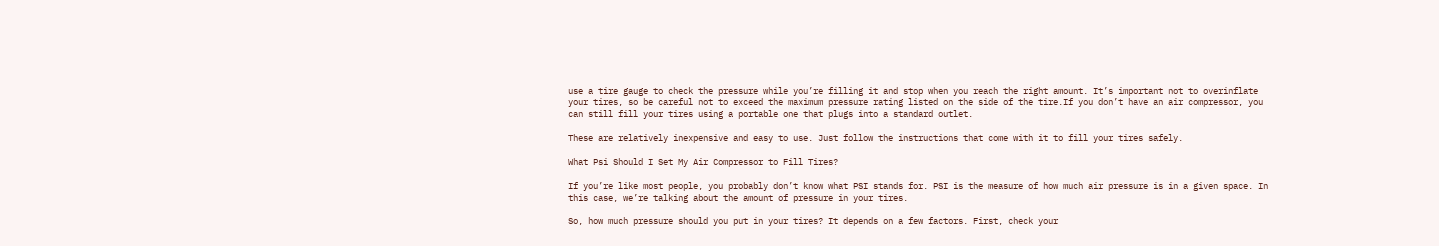use a tire gauge to check the pressure while you’re filling it and stop when you reach the right amount. It’s important not to overinflate your tires, so be careful not to exceed the maximum pressure rating listed on the side of the tire.If you don’t have an air compressor, you can still fill your tires using a portable one that plugs into a standard outlet.

These are relatively inexpensive and easy to use. Just follow the instructions that come with it to fill your tires safely.

What Psi Should I Set My Air Compressor to Fill Tires?

If you’re like most people, you probably don’t know what PSI stands for. PSI is the measure of how much air pressure is in a given space. In this case, we’re talking about the amount of pressure in your tires.

So, how much pressure should you put in your tires? It depends on a few factors. First, check your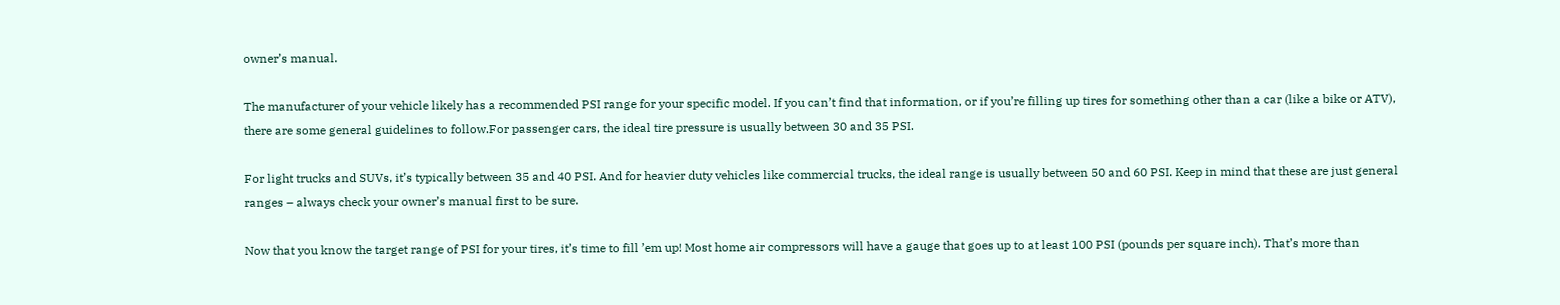owner’s manual.

The manufacturer of your vehicle likely has a recommended PSI range for your specific model. If you can’t find that information, or if you’re filling up tires for something other than a car (like a bike or ATV), there are some general guidelines to follow.For passenger cars, the ideal tire pressure is usually between 30 and 35 PSI.

For light trucks and SUVs, it’s typically between 35 and 40 PSI. And for heavier duty vehicles like commercial trucks, the ideal range is usually between 50 and 60 PSI. Keep in mind that these are just general ranges – always check your owner’s manual first to be sure.

Now that you know the target range of PSI for your tires, it’s time to fill ’em up! Most home air compressors will have a gauge that goes up to at least 100 PSI (pounds per square inch). That’s more than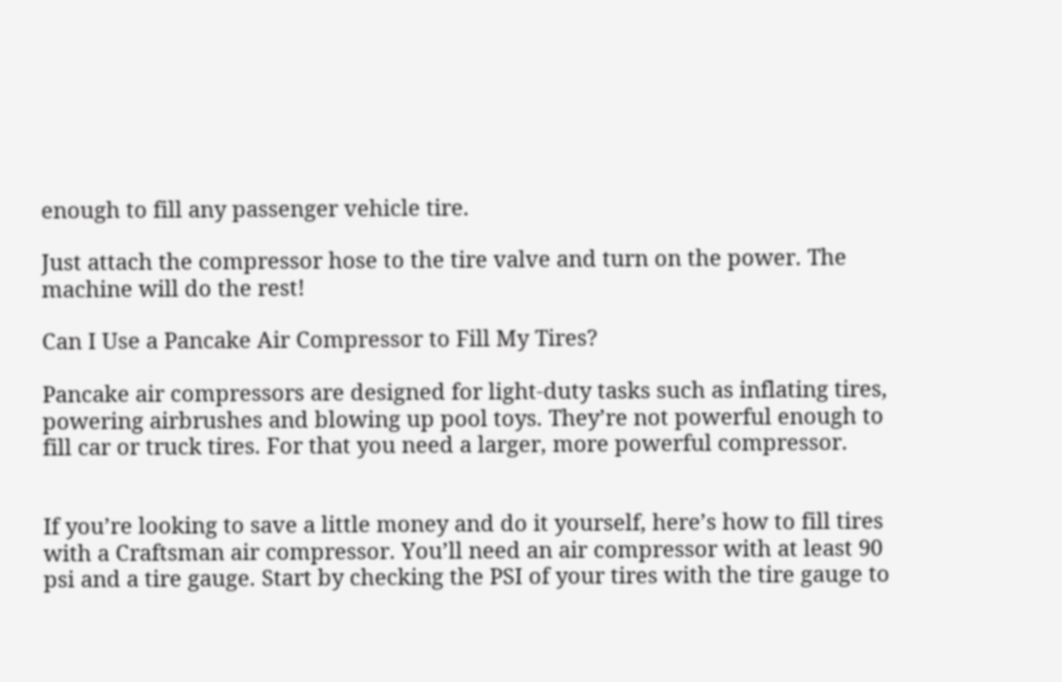enough to fill any passenger vehicle tire.

Just attach the compressor hose to the tire valve and turn on the power. The machine will do the rest!

Can I Use a Pancake Air Compressor to Fill My Tires?

Pancake air compressors are designed for light-duty tasks such as inflating tires, powering airbrushes and blowing up pool toys. They’re not powerful enough to fill car or truck tires. For that you need a larger, more powerful compressor.


If you’re looking to save a little money and do it yourself, here’s how to fill tires with a Craftsman air compressor. You’ll need an air compressor with at least 90 psi and a tire gauge. Start by checking the PSI of your tires with the tire gauge to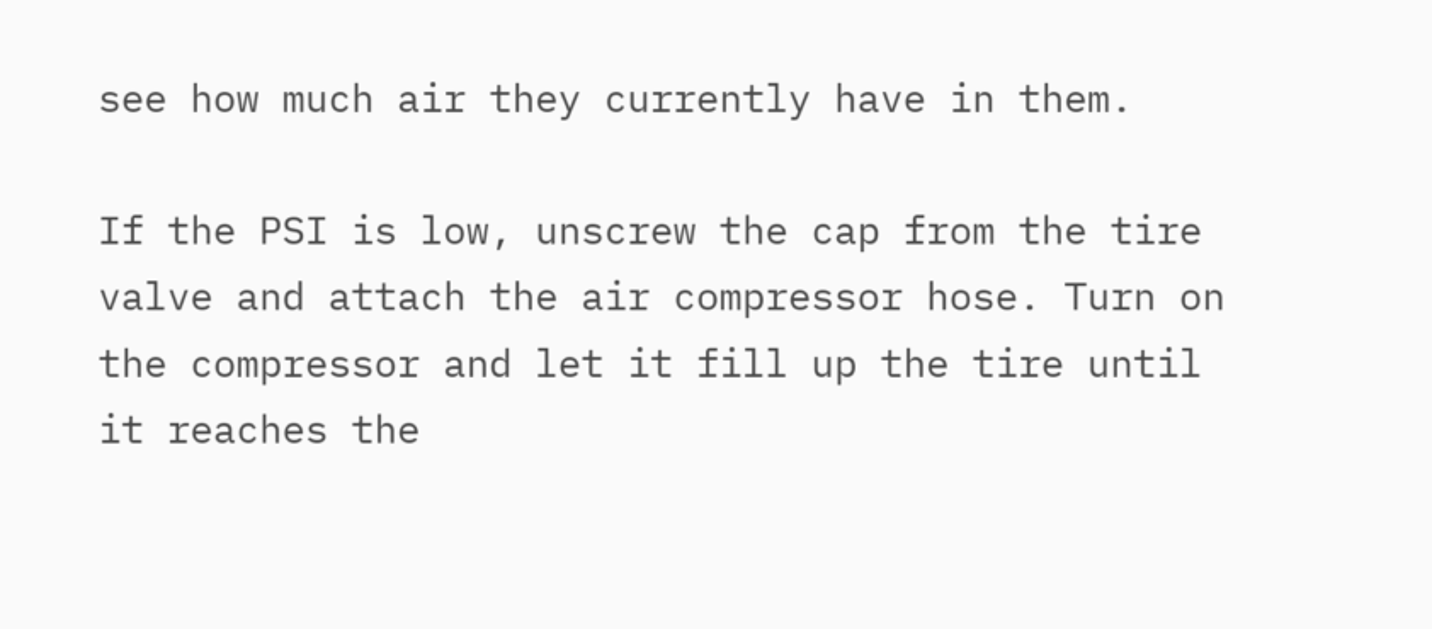see how much air they currently have in them.

If the PSI is low, unscrew the cap from the tire valve and attach the air compressor hose. Turn on the compressor and let it fill up the tire until it reaches the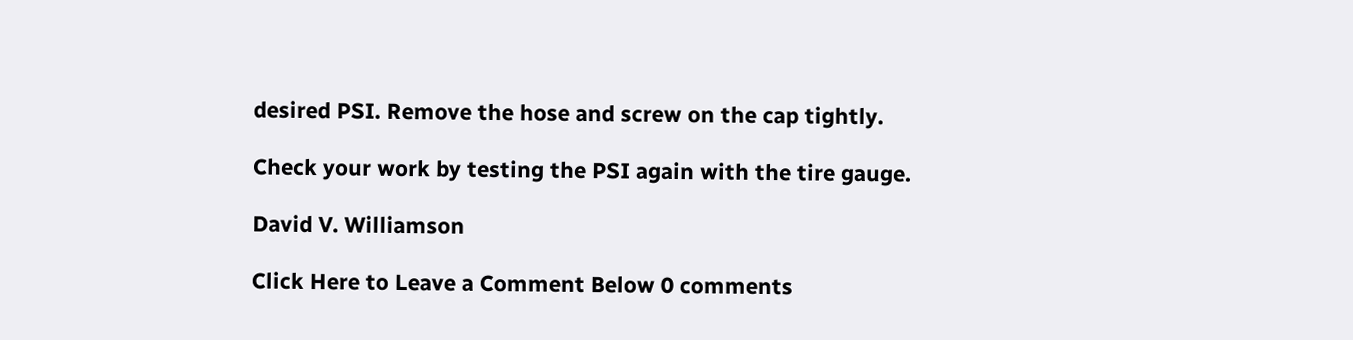desired PSI. Remove the hose and screw on the cap tightly.

Check your work by testing the PSI again with the tire gauge.

David V. Williamson

Click Here to Leave a Comment Below 0 comments